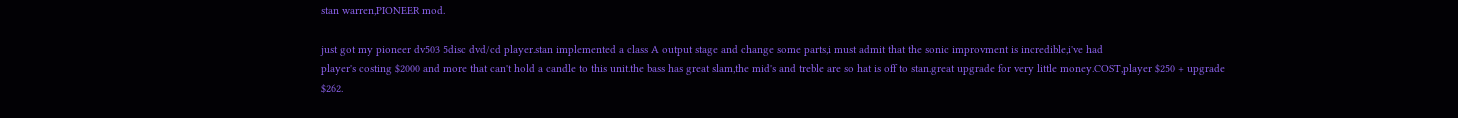stan warren,PIONEER mod.

just got my pioneer dv503 5disc dvd/cd player.stan implemented a class A output stage and change some parts,i must admit that the sonic improvment is incredible,i've had
player's costing $2000 and more that can't hold a candle to this unit.the bass has great slam,the mid's and treble are so hat is off to stan.great upgrade for very little money.COST,player $250 + upgrade $262.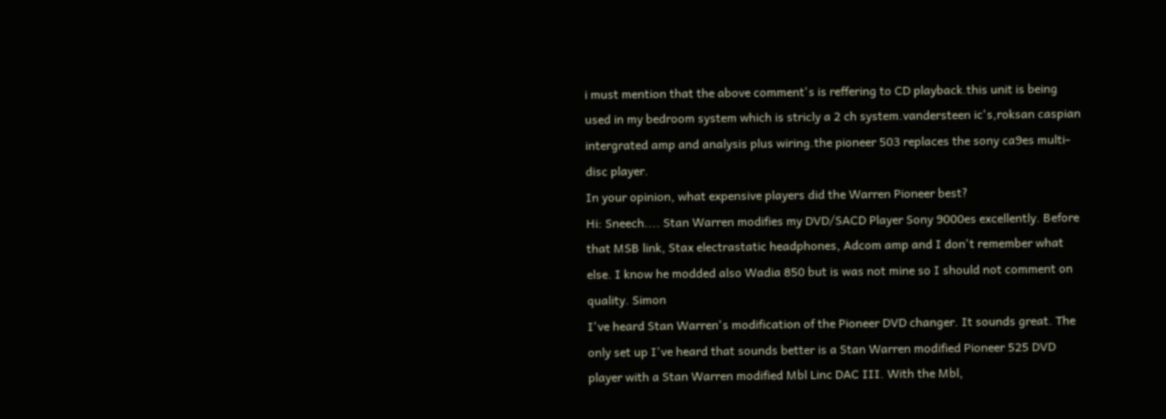i must mention that the above comment's is reffering to CD playback.this unit is being used in my bedroom system which is stricly a 2 ch system.vandersteen ic's,roksan caspian intergrated amp and analysis plus wiring.the pioneer 503 replaces the sony ca9es multi-disc player.
In your opinion, what expensive players did the Warren Pioneer best?
Hi: Sneech.... Stan Warren modifies my DVD/SACD Player Sony 9000es excellently. Before that MSB link, Stax electrastatic headphones, Adcom amp and I don't remember what else. I know he modded also Wadia 850 but is was not mine so I should not comment on quality. Simon
I've heard Stan Warren's modification of the Pioneer DVD changer. It sounds great. The only set up I've heard that sounds better is a Stan Warren modified Pioneer 525 DVD player with a Stan Warren modified Mbl Linc DAC III. With the Mbl,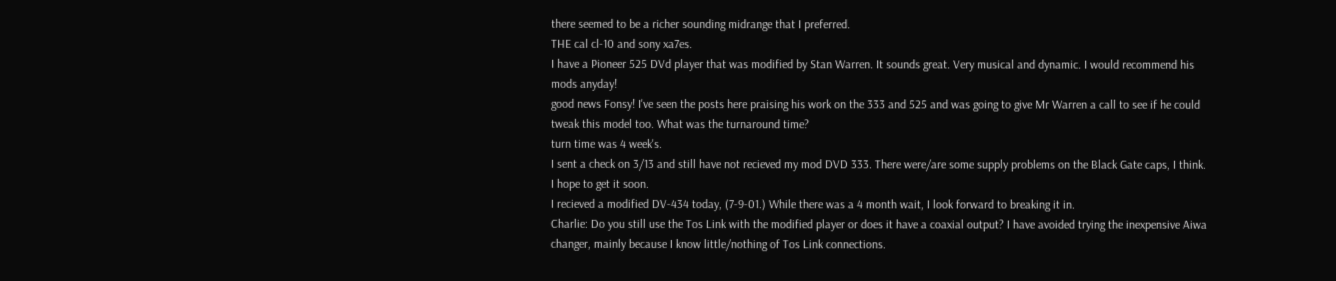there seemed to be a richer sounding midrange that I preferred.
THE cal cl-10 and sony xa7es.
I have a Pioneer 525 DVd player that was modified by Stan Warren. It sounds great. Very musical and dynamic. I would recommend his mods anyday!
good news Fonsy! I've seen the posts here praising his work on the 333 and 525 and was going to give Mr Warren a call to see if he could tweak this model too. What was the turnaround time?
turn time was 4 week's.
I sent a check on 3/13 and still have not recieved my mod DVD 333. There were/are some supply problems on the Black Gate caps, I think. I hope to get it soon.
I recieved a modified DV-434 today, (7-9-01.) While there was a 4 month wait, I look forward to breaking it in.
Charlie: Do you still use the Tos Link with the modified player or does it have a coaxial output? I have avoided trying the inexpensive Aiwa changer, mainly because I know little/nothing of Tos Link connections.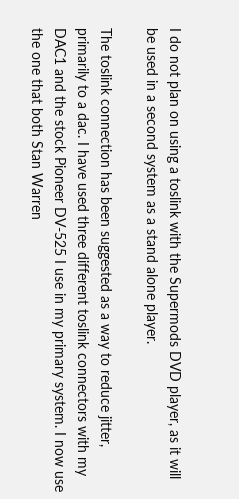I do not plan on using a toslink with the Supermods DVD player, as it will be used in a second system as a stand alone player.

The toslink connection has been suggested as a way to reduce jitter, primarily to a dac. I have used three different toslink connectors with my DAC1 and the stock Pioneer DV-525 I use in my primary system. I now use the one that both Stan Warren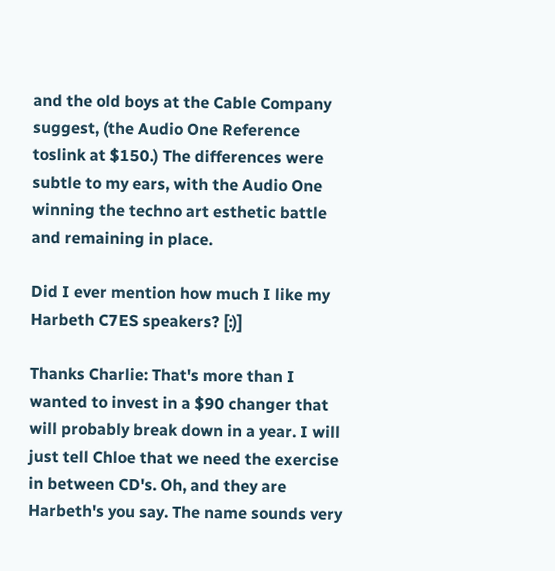and the old boys at the Cable Company suggest, (the Audio One Reference toslink at $150.) The differences were subtle to my ears, with the Audio One winning the techno art esthetic battle and remaining in place.

Did I ever mention how much I like my Harbeth C7ES speakers? [:)]

Thanks Charlie: That's more than I wanted to invest in a $90 changer that will probably break down in a year. I will just tell Chloe that we need the exercise in between CD's. Oh, and they are Harbeth's you say. The name sounds very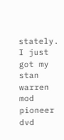stately.
I just got my stan warren mod pioneer dvd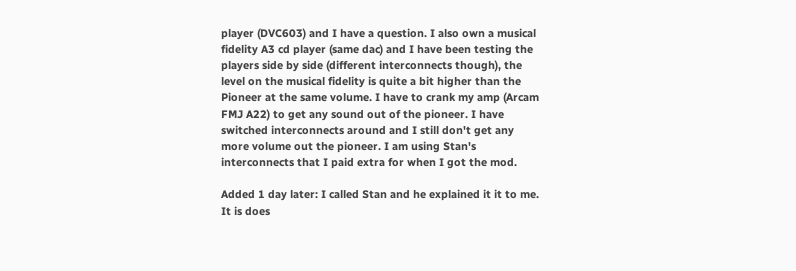player (DVC603) and I have a question. I also own a musical fidelity A3 cd player (same dac) and I have been testing the players side by side (different interconnects though), the level on the musical fidelity is quite a bit higher than the Pioneer at the same volume. I have to crank my amp (Arcam FMJ A22) to get any sound out of the pioneer. I have switched interconnects around and I still don't get any more volume out the pioneer. I am using Stan's interconnects that I paid extra for when I got the mod.

Added 1 day later: I called Stan and he explained it it to me. It is does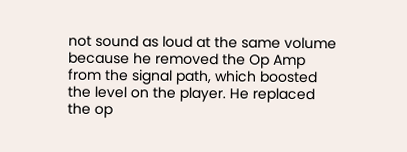not sound as loud at the same volume because he removed the Op Amp from the signal path, which boosted the level on the player. He replaced the op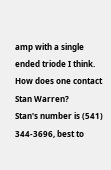amp with a single ended triode I think.
How does one contact Stan Warren?
Stan's number is (541) 344-3696, best to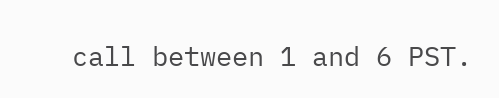call between 1 and 6 PST.